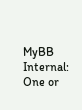MyBB Internal: One or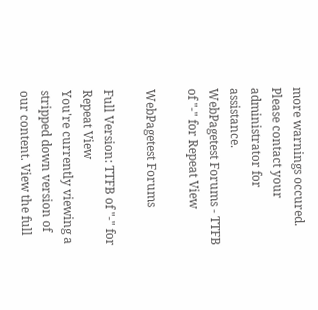more warnings occured. Please contact your administrator for assistance.
WebPagetest Forums - TTFB of "-" for Repeat View

WebPagetest Forums

Full Version: TTFB of "-" for Repeat View
You're currently viewing a stripped down version of our content. View the full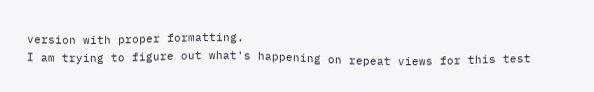version with proper formatting.
I am trying to figure out what's happening on repeat views for this test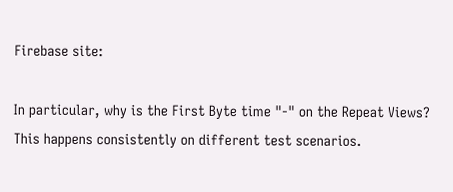Firebase site:

In particular, why is the First Byte time "-" on the Repeat Views? This happens consistently on different test scenarios.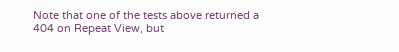Note that one of the tests above returned a 404 on Repeat View, but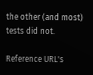the other (and most) tests did not.

Reference URL's